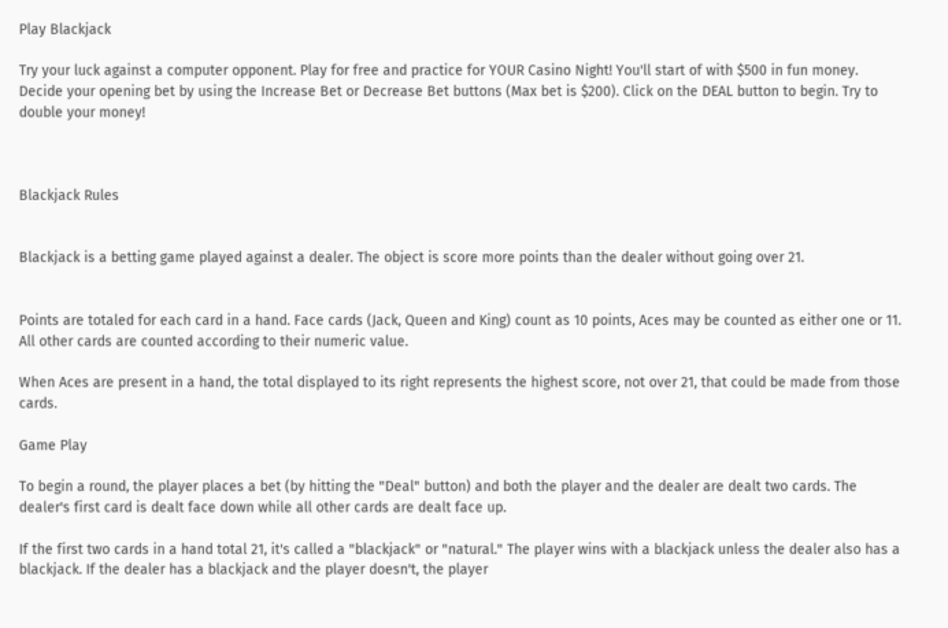Play Blackjack

Try your luck against a computer opponent. Play for free and practice for YOUR Casino Night! You'll start of with $500 in fun money. Decide your opening bet by using the Increase Bet or Decrease Bet buttons (Max bet is $200). Click on the DEAL button to begin. Try to double your money!



Blackjack Rules


Blackjack is a betting game played against a dealer. The object is score more points than the dealer without going over 21.


Points are totaled for each card in a hand. Face cards (Jack, Queen and King) count as 10 points, Aces may be counted as either one or 11. All other cards are counted according to their numeric value.

When Aces are present in a hand, the total displayed to its right represents the highest score, not over 21, that could be made from those cards.

Game Play

To begin a round, the player places a bet (by hitting the "Deal" button) and both the player and the dealer are dealt two cards. The dealer's first card is dealt face down while all other cards are dealt face up.

If the first two cards in a hand total 21, it's called a "blackjack" or "natural." The player wins with a blackjack unless the dealer also has a blackjack. If the dealer has a blackjack and the player doesn't, the player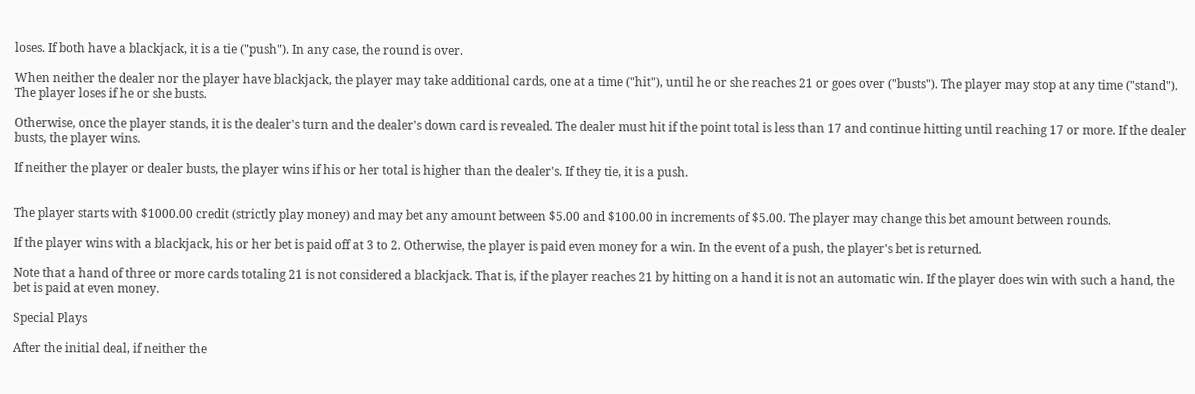loses. If both have a blackjack, it is a tie ("push"). In any case, the round is over.

When neither the dealer nor the player have blackjack, the player may take additional cards, one at a time ("hit"), until he or she reaches 21 or goes over ("busts"). The player may stop at any time ("stand"). The player loses if he or she busts.

Otherwise, once the player stands, it is the dealer's turn and the dealer's down card is revealed. The dealer must hit if the point total is less than 17 and continue hitting until reaching 17 or more. If the dealer busts, the player wins.

If neither the player or dealer busts, the player wins if his or her total is higher than the dealer's. If they tie, it is a push.


The player starts with $1000.00 credit (strictly play money) and may bet any amount between $5.00 and $100.00 in increments of $5.00. The player may change this bet amount between rounds.

If the player wins with a blackjack, his or her bet is paid off at 3 to 2. Otherwise, the player is paid even money for a win. In the event of a push, the player's bet is returned.

Note that a hand of three or more cards totaling 21 is not considered a blackjack. That is, if the player reaches 21 by hitting on a hand it is not an automatic win. If the player does win with such a hand, the bet is paid at even money.

Special Plays

After the initial deal, if neither the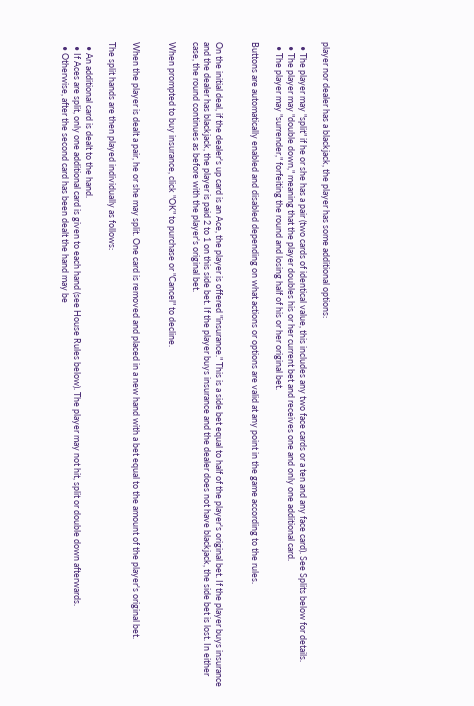player nor dealer has a blackjack, the player has some additional options:

  • The player may "split" if he or she has a pair (two cards of identical value, this includes any two face cards or a ten and any face card). See Splits below for details.
  • The player may "double down," meaning that the player doubles his or her current bet and receives one and only one additional card.
  • The player may "surrender," forfeiting the round and losing half of his or her original bet.

Buttons are automatically enabled and disabled depending on what actions or options are valid at any point in the game according to the rules.


On the initial deal, if the dealer's up card is an Ace, the player is offered "insurance." This is a side bet equal to half of the player's original bet. If the player buys insurance and the dealer has blackjack, the player is paid 2 to 1 on this side bet. If the player buys insurance and the dealer does not have blackjack, the side bet is lost. In either case, the round continues as before with the player's original bet.

When prompted to buy insurance, click "OK" to purchase or "Cancel" to decline.


When the player is dealt a pair, he or she may split. One card is removed and placed in a new hand with a bet equal to the amount of the player's original bet.

The split hands are then played individually as follows:

  • An additional card is dealt to the hand.
  • If Aces are split, only one additional card is given to each hand (see House Rules below). The player may not hit, split or double down afterwards.
  • Otherwise, after the second card has been dealt the hand may be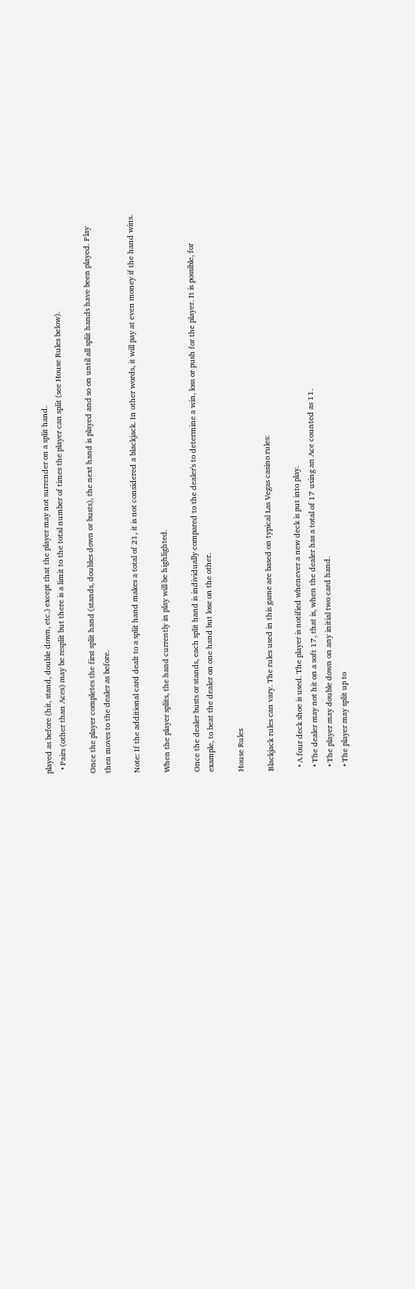played as before (hit, stand, double down, etc.) except that the player may not surrender on a split hand.
  • Pairs (other than Aces) may be resplit but there is a limit to the total number of times the player can split (see House Rules below).

Once the player completes the first split hand (stands, doubles down or busts), the next hand is played and so on until all split hands have been played. Play then moves to the dealer as before.

Note: If the additional card dealt to a split hand makes a total of 21, it is not considered a blackjack. In other words, it will pay at even money if the hand wins.

When the player splits, the hand currently in play will be highlighted.

Once the dealer busts or stands, each split hand is individually compared to the dealer's to determine a win, loss or push for the player. It is possible, for example, to beat the dealer on one hand but lose on the other.

House Rules

Blackjack rules can vary. The rules used in this game are based on typical Las Vegas casino rules:

  • A four deck shoe is used. The player is notified whenever a new deck is put into play.
  • The dealer may not hit on a soft 17, that is, when the dealer has a total of 17 using an Ace counted as 11.
  • The player may double down on any initial two card hand.
  • The player may split up to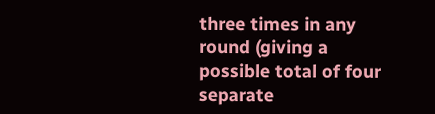three times in any round (giving a possible total of four separate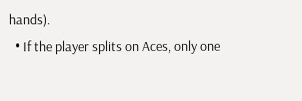hands).
  • If the player splits on Aces, only one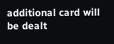additional card will be dealt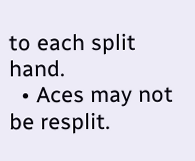to each split hand.
  • Aces may not be resplit.